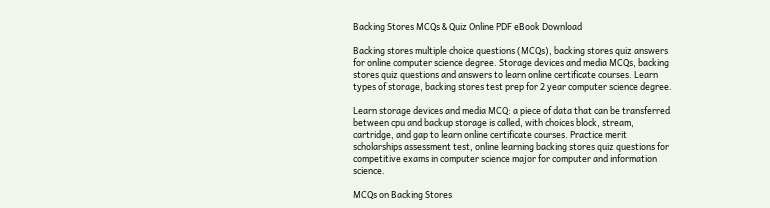Backing Stores MCQs & Quiz Online PDF eBook Download

Backing stores multiple choice questions (MCQs), backing stores quiz answers for online computer science degree. Storage devices and media MCQs, backing stores quiz questions and answers to learn online certificate courses. Learn types of storage, backing stores test prep for 2 year computer science degree.

Learn storage devices and media MCQ: a piece of data that can be transferred between cpu and backup storage is called, with choices block, stream, cartridge, and gap to learn online certificate courses. Practice merit scholarships assessment test, online learning backing stores quiz questions for competitive exams in computer science major for computer and information science.

MCQs on Backing Stores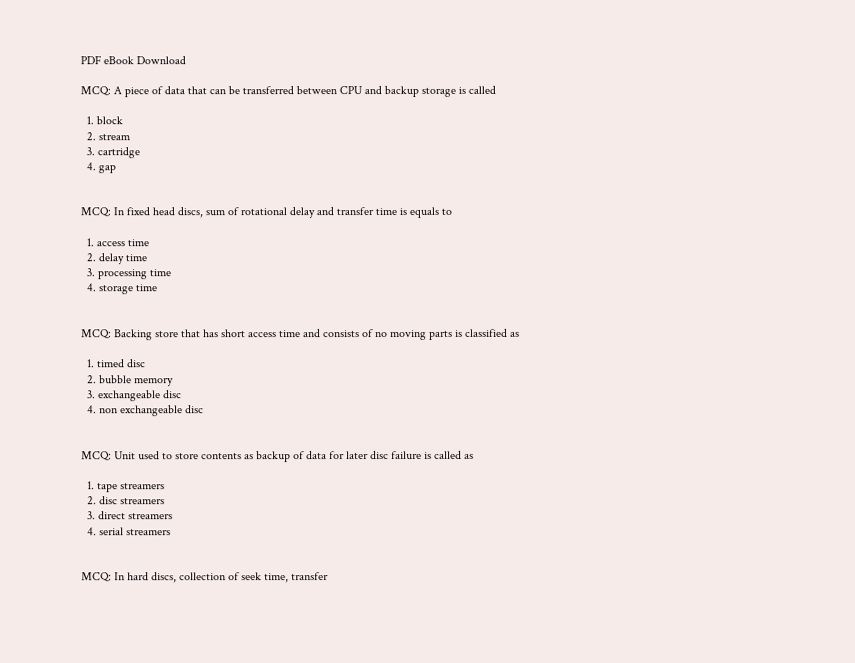PDF eBook Download

MCQ: A piece of data that can be transferred between CPU and backup storage is called

  1. block
  2. stream
  3. cartridge
  4. gap


MCQ: In fixed head discs, sum of rotational delay and transfer time is equals to

  1. access time
  2. delay time
  3. processing time
  4. storage time


MCQ: Backing store that has short access time and consists of no moving parts is classified as

  1. timed disc
  2. bubble memory
  3. exchangeable disc
  4. non exchangeable disc


MCQ: Unit used to store contents as backup of data for later disc failure is called as

  1. tape streamers
  2. disc streamers
  3. direct streamers
  4. serial streamers


MCQ: In hard discs, collection of seek time, transfer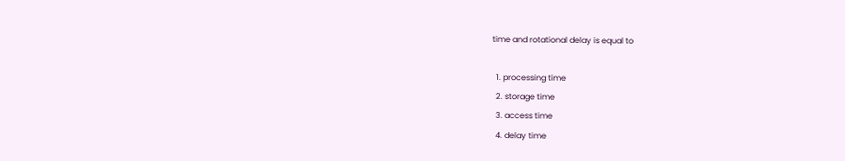time and rotational delay is equal to

  1. processing time
  2. storage time
  3. access time
  4. delay time